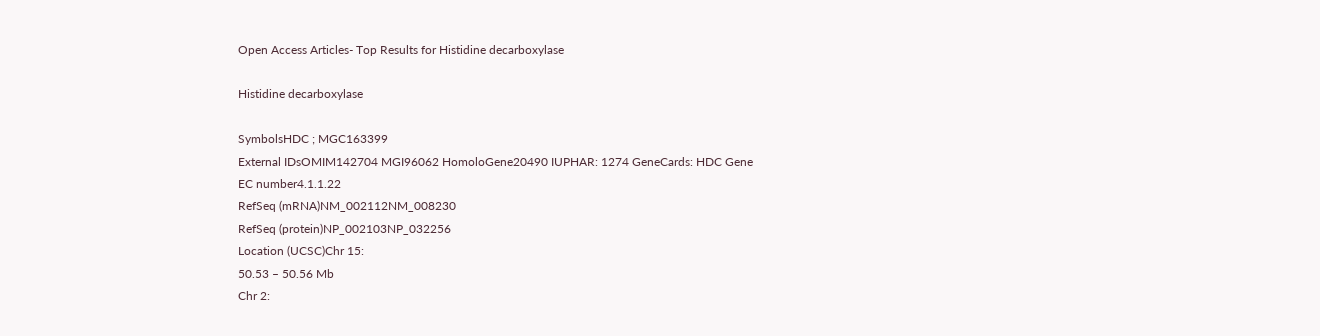Open Access Articles- Top Results for Histidine decarboxylase

Histidine decarboxylase

SymbolsHDC ; MGC163399
External IDsOMIM142704 MGI96062 HomoloGene20490 IUPHAR: 1274 GeneCards: HDC Gene
EC number4.1.1.22
RefSeq (mRNA)NM_002112NM_008230
RefSeq (protein)NP_002103NP_032256
Location (UCSC)Chr 15:
50.53 – 50.56 Mb
Chr 2: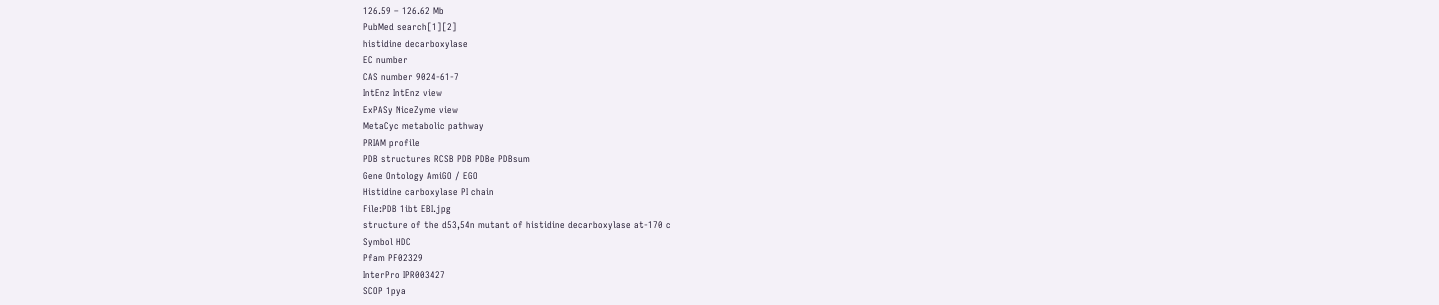126.59 – 126.62 Mb
PubMed search[1][2]
histidine decarboxylase
EC number
CAS number 9024-61-7
IntEnz IntEnz view
ExPASy NiceZyme view
MetaCyc metabolic pathway
PRIAM profile
PDB structures RCSB PDB PDBe PDBsum
Gene Ontology AmiGO / EGO
Histidine carboxylase PI chain
File:PDB 1ibt EBI.jpg
structure of the d53,54n mutant of histidine decarboxylase at-170 c
Symbol HDC
Pfam PF02329
InterPro IPR003427
SCOP 1pya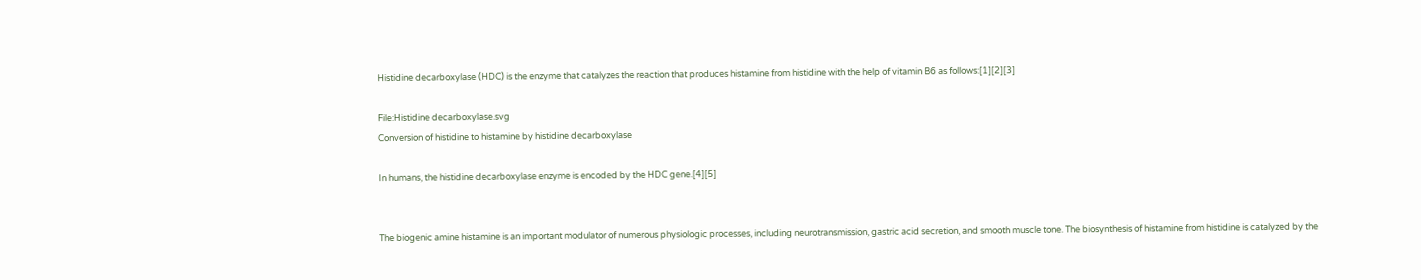Histidine decarboxylase (HDC) is the enzyme that catalyzes the reaction that produces histamine from histidine with the help of vitamin B6 as follows:[1][2][3]

File:Histidine decarboxylase.svg
Conversion of histidine to histamine by histidine decarboxylase

In humans, the histidine decarboxylase enzyme is encoded by the HDC gene.[4][5]


The biogenic amine histamine is an important modulator of numerous physiologic processes, including neurotransmission, gastric acid secretion, and smooth muscle tone. The biosynthesis of histamine from histidine is catalyzed by the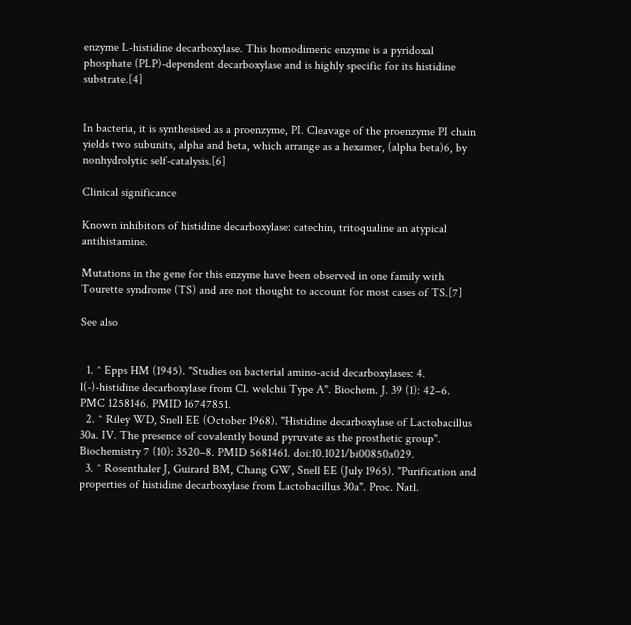enzyme L-histidine decarboxylase. This homodimeric enzyme is a pyridoxal phosphate (PLP)-dependent decarboxylase and is highly specific for its histidine substrate.[4]


In bacteria, it is synthesised as a proenzyme, PI. Cleavage of the proenzyme PI chain yields two subunits, alpha and beta, which arrange as a hexamer, (alpha beta)6, by nonhydrolytic self-catalysis.[6]

Clinical significance

Known inhibitors of histidine decarboxylase: catechin, tritoqualine an atypical antihistamine.

Mutations in the gene for this enzyme have been observed in one family with Tourette syndrome (TS) and are not thought to account for most cases of TS.[7]

See also


  1. ^ Epps HM (1945). "Studies on bacterial amino-acid decarboxylases: 4. l(-)-histidine decarboxylase from Cl. welchii Type A". Biochem. J. 39 (1): 42–6. PMC 1258146. PMID 16747851.
  2. ^ Riley WD, Snell EE (October 1968). "Histidine decarboxylase of Lactobacillus 30a. IV. The presence of covalently bound pyruvate as the prosthetic group". Biochemistry 7 (10): 3520–8. PMID 5681461. doi:10.1021/bi00850a029.
  3. ^ Rosenthaler J, Guirard BM, Chang GW, Snell EE (July 1965). "Purification and properties of histidine decarboxylase from Lactobacillus 30a". Proc. Natl.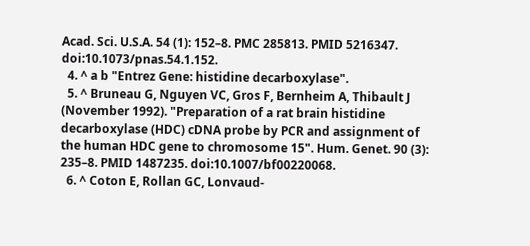Acad. Sci. U.S.A. 54 (1): 152–8. PMC 285813. PMID 5216347. doi:10.1073/pnas.54.1.152.
  4. ^ a b "Entrez Gene: histidine decarboxylase".
  5. ^ Bruneau G, Nguyen VC, Gros F, Bernheim A, Thibault J (November 1992). "Preparation of a rat brain histidine decarboxylase (HDC) cDNA probe by PCR and assignment of the human HDC gene to chromosome 15". Hum. Genet. 90 (3): 235–8. PMID 1487235. doi:10.1007/bf00220068.
  6. ^ Coton E, Rollan GC, Lonvaud-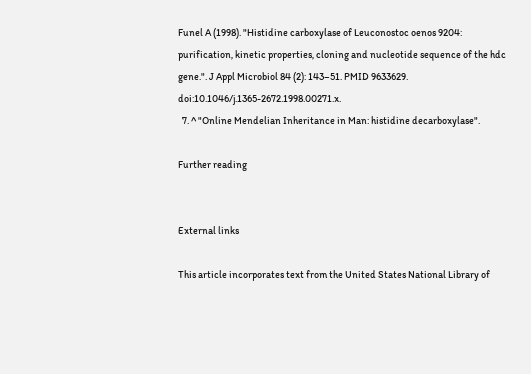Funel A (1998). "Histidine carboxylase of Leuconostoc oenos 9204: purification, kinetic properties, cloning and nucleotide sequence of the hdc gene.". J Appl Microbiol 84 (2): 143–51. PMID 9633629. doi:10.1046/j.1365-2672.1998.00271.x.
  7. ^ "Online Mendelian Inheritance in Man: histidine decarboxylase".

Further reading


External links

This article incorporates text from the United States National Library of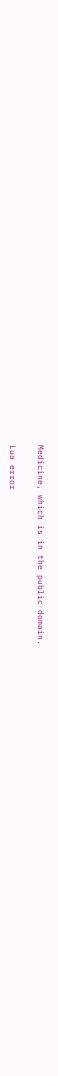Medicine, which is in the public domain.

Lua error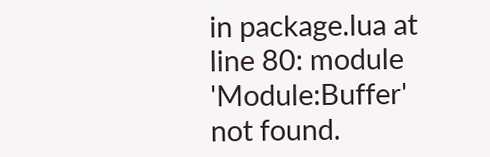in package.lua at line 80: module 'Module:Buffer' not found.